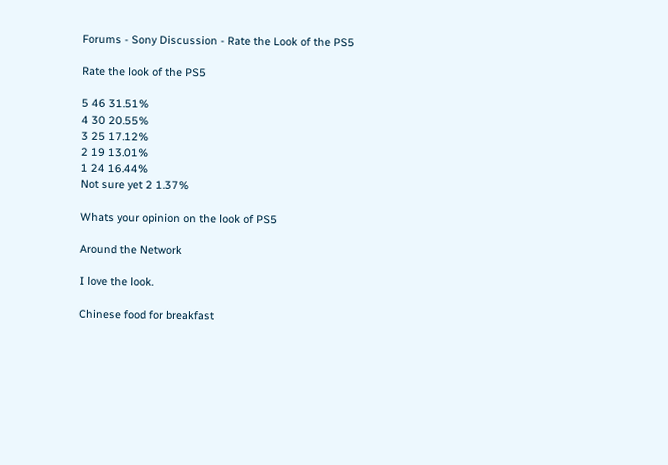Forums - Sony Discussion - Rate the Look of the PS5

Rate the look of the PS5

5 46 31.51%
4 30 20.55%
3 25 17.12%
2 19 13.01%
1 24 16.44%
Not sure yet 2 1.37%

Whats your opinion on the look of PS5

Around the Network

I love the look.

Chinese food for breakfast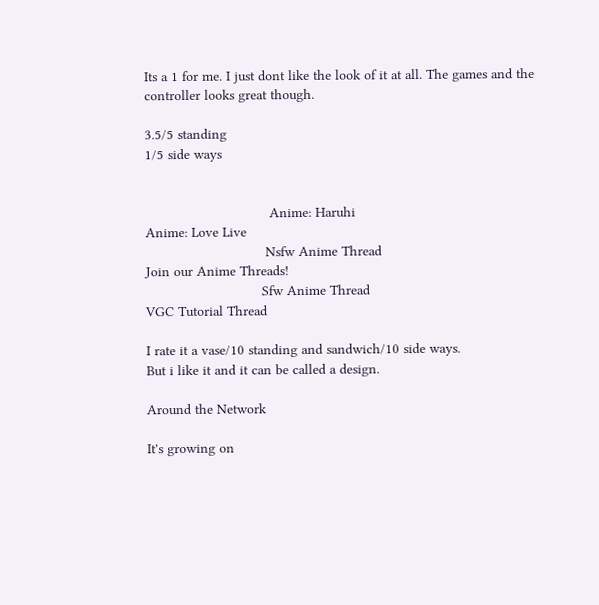Its a 1 for me. I just dont like the look of it at all. The games and the controller looks great though.

3.5/5 standing
1/5 side ways


                               Anime: Haruhi                                                                                      Anime: Love Live
                              Nsfw Anime Thread                                                                             Join our Anime Threads!
                             Sfw Anime Thread                                                                                VGC Tutorial Thread

I rate it a vase/10 standing and sandwich/10 side ways.
But i like it and it can be called a design.

Around the Network

It's growing on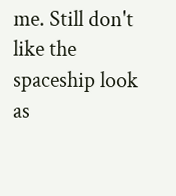me. Still don't like the spaceship look as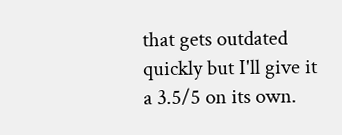that gets outdated quickly but I'll give it a 3.5/5 on its own.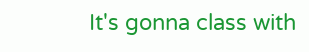It's gonna class with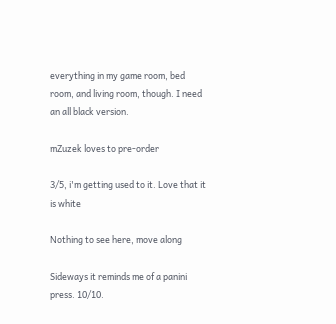everything in my game room, bed room, and living room, though. I need an all black version.

mZuzek loves to pre-order

3/5, i'm getting used to it. Love that it is white

Nothing to see here, move along

Sideways it reminds me of a panini press. 10/10.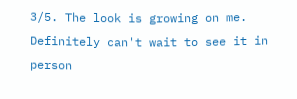3/5. The look is growing on me. Definitely can't wait to see it in person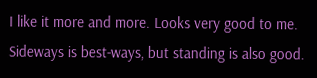I like it more and more. Looks very good to me. Sideways is best-ways, but standing is also good.